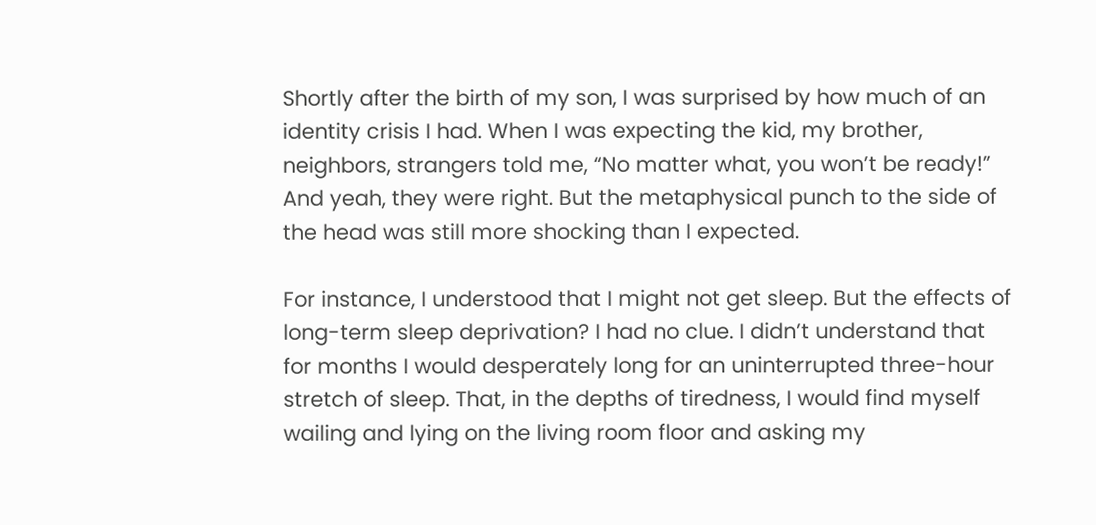Shortly after the birth of my son, I was surprised by how much of an identity crisis I had. When I was expecting the kid, my brother, neighbors, strangers told me, “No matter what, you won’t be ready!”  And yeah, they were right. But the metaphysical punch to the side of the head was still more shocking than I expected.

For instance, I understood that I might not get sleep. But the effects of long-term sleep deprivation? I had no clue. I didn’t understand that for months I would desperately long for an uninterrupted three-hour stretch of sleep. That, in the depths of tiredness, I would find myself wailing and lying on the living room floor and asking my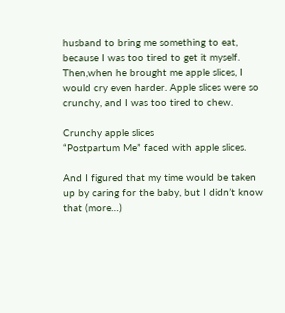husband to bring me something to eat, because I was too tired to get it myself. Then,when he brought me apple slices, I would cry even harder. Apple slices were so crunchy, and I was too tired to chew.

Crunchy apple slices
“Postpartum Me” faced with apple slices.

And I figured that my time would be taken up by caring for the baby, but I didn’t know that (more…)